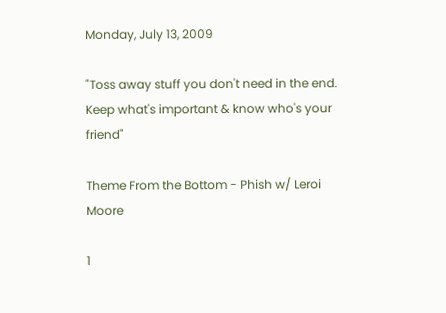Monday, July 13, 2009

"Toss away stuff you don't need in the end. Keep what's important & know who's your friend"

Theme From the Bottom - Phish w/ Leroi Moore

1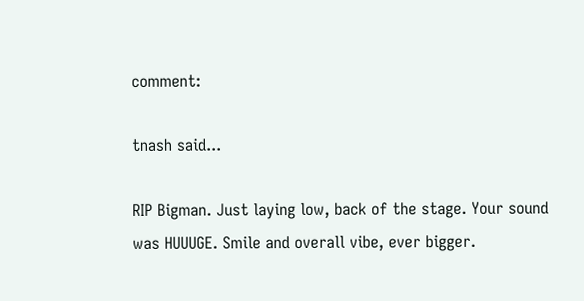comment:

tnash said...

RIP Bigman. Just laying low, back of the stage. Your sound was HUUUGE. Smile and overall vibe, ever bigger.